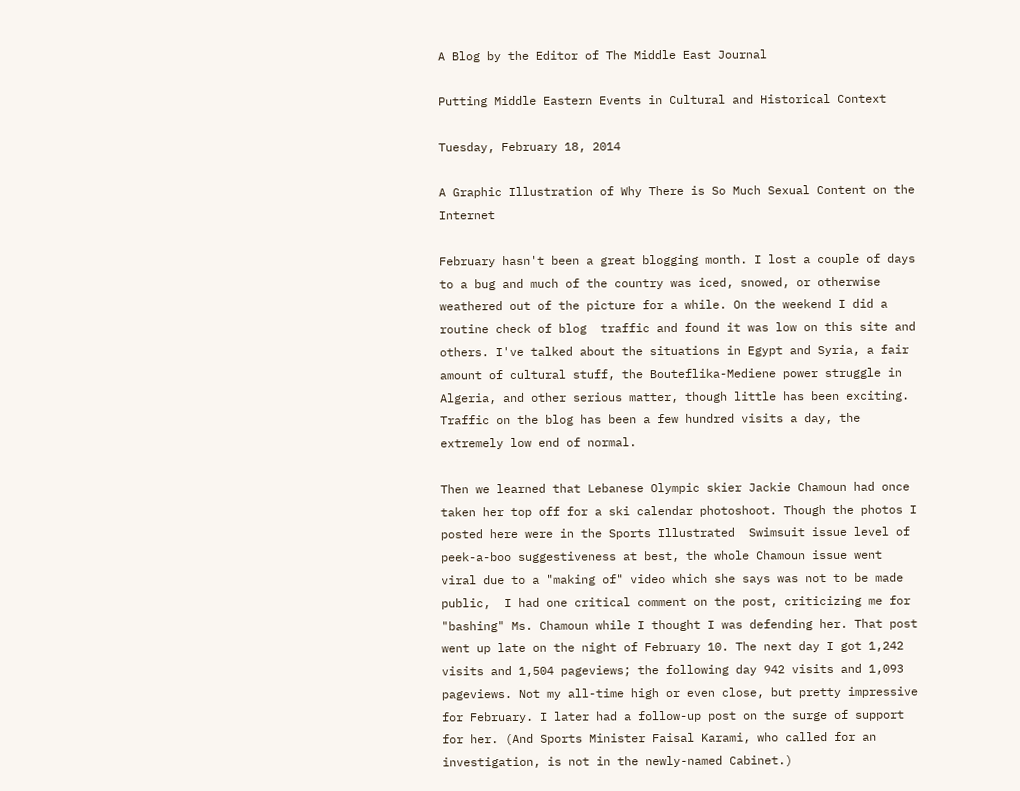A Blog by the Editor of The Middle East Journal

Putting Middle Eastern Events in Cultural and Historical Context

Tuesday, February 18, 2014

A Graphic Illustration of Why There is So Much Sexual Content on the Internet

February hasn't been a great blogging month. I lost a couple of days to a bug and much of the country was iced, snowed, or otherwise weathered out of the picture for a while. On the weekend I did a routine check of blog  traffic and found it was low on this site and others. I've talked about the situations in Egypt and Syria, a fair amount of cultural stuff, the Bouteflika-Mediene power struggle in Algeria, and other serious matter, though little has been exciting. Traffic on the blog has been a few hundred visits a day, the extremely low end of normal.

Then we learned that Lebanese Olympic skier Jackie Chamoun had once taken her top off for a ski calendar photoshoot. Though the photos I posted here were in the Sports Illustrated  Swimsuit issue level of peek-a-boo suggestiveness at best, the whole Chamoun issue went viral due to a "making of" video which she says was not to be made public,  I had one critical comment on the post, criticizing me for "bashing" Ms. Chamoun while I thought I was defending her. That post went up late on the night of February 10. The next day I got 1,242 visits and 1,504 pageviews; the following day 942 visits and 1,093 pageviews. Not my all-time high or even close, but pretty impressive for February. I later had a follow-up post on the surge of support for her. (And Sports Minister Faisal Karami, who called for an investigation, is not in the newly-named Cabinet.)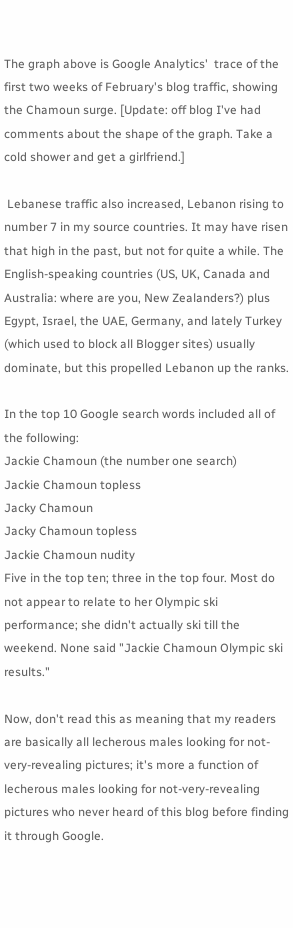The graph above is Google Analytics'  trace of the first two weeks of February's blog traffic, showing the Chamoun surge. [Update: off blog I've had comments about the shape of the graph. Take a cold shower and get a girlfriend.]

 Lebanese traffic also increased, Lebanon rising to number 7 in my source countries. It may have risen that high in the past, but not for quite a while. The English-speaking countries (US, UK, Canada and Australia: where are you, New Zealanders?) plus Egypt, Israel, the UAE, Germany, and lately Turkey (which used to block all Blogger sites) usually dominate, but this propelled Lebanon up the ranks.

In the top 10 Google search words included all of the following:
Jackie Chamoun (the number one search)
Jackie Chamoun topless
Jacky Chamoun
Jacky Chamoun topless
Jackie Chamoun nudity
Five in the top ten; three in the top four. Most do not appear to relate to her Olympic ski performance; she didn't actually ski till the weekend. None said "Jackie Chamoun Olympic ski results."

Now, don't read this as meaning that my readers are basically all lecherous males looking for not-very-revealing pictures; it's more a function of lecherous males looking for not-very-revealing pictures who never heard of this blog before finding it through Google.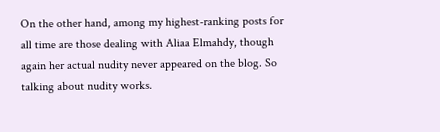On the other hand, among my highest-ranking posts for all time are those dealing with Aliaa Elmahdy, though again her actual nudity never appeared on the blog. So talking about nudity works.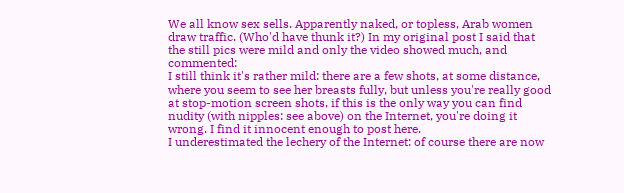We all know sex sells. Apparently naked, or topless, Arab women draw traffic. (Who'd have thunk it?) In my original post I said that the still pics were mild and only the video showed much, and commented:
I still think it's rather mild: there are a few shots, at some distance, where you seem to see her breasts fully, but unless you're really good at stop-motion screen shots, if this is the only way you can find nudity (with nipples: see above) on the Internet, you're doing it wrong. I find it innocent enough to post here.
I underestimated the lechery of the Internet: of course there are now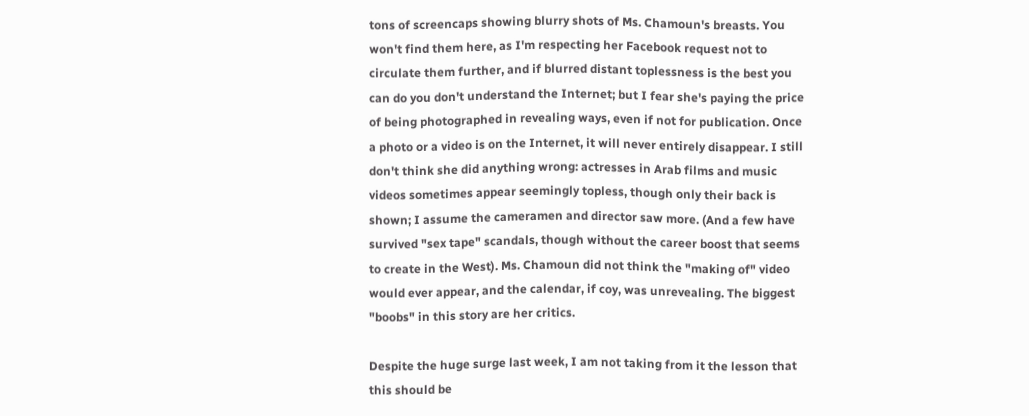tons of screencaps showing blurry shots of Ms. Chamoun's breasts. You won't find them here, as I'm respecting her Facebook request not to circulate them further, and if blurred distant toplessness is the best you can do you don't understand the Internet; but I fear she's paying the price of being photographed in revealing ways, even if not for publication. Once a photo or a video is on the Internet, it will never entirely disappear. I still don't think she did anything wrong: actresses in Arab films and music videos sometimes appear seemingly topless, though only their back is shown; I assume the cameramen and director saw more. (And a few have survived "sex tape" scandals, though without the career boost that seems to create in the West). Ms. Chamoun did not think the "making of" video would ever appear, and the calendar, if coy, was unrevealing. The biggest "boobs" in this story are her critics.

Despite the huge surge last week, I am not taking from it the lesson that this should be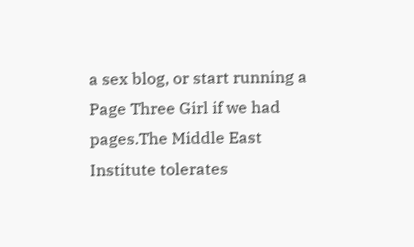a sex blog, or start running a Page Three Girl if we had pages.The Middle East Institute tolerates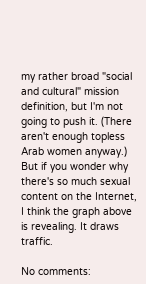my rather broad "social and cultural" mission definition, but I'm not going to push it. (There aren't enough topless Arab women anyway.) But if you wonder why there's so much sexual content on the Internet, I think the graph above is revealing. It draws traffic.

No comments: